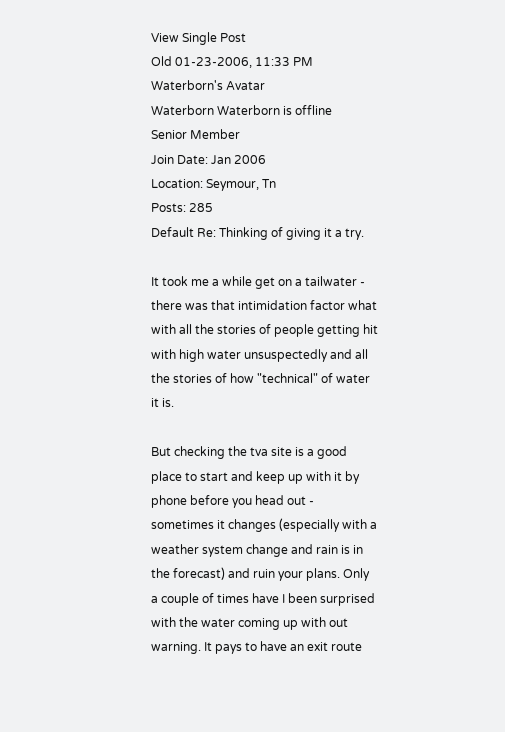View Single Post
Old 01-23-2006, 11:33 PM
Waterborn's Avatar
Waterborn Waterborn is offline
Senior Member
Join Date: Jan 2006
Location: Seymour, Tn
Posts: 285
Default Re: Thinking of giving it a try.

It took me a while get on a tailwater - there was that intimidation factor what with all the stories of people getting hit with high water unsuspectedly and all the stories of how "technical" of water it is.

But checking the tva site is a good place to start and keep up with it by phone before you head out - sometimes it changes (especially with a weather system change and rain is in the forecast) and ruin your plans. Only a couple of times have I been surprised with the water coming up with out warning. It pays to have an exit route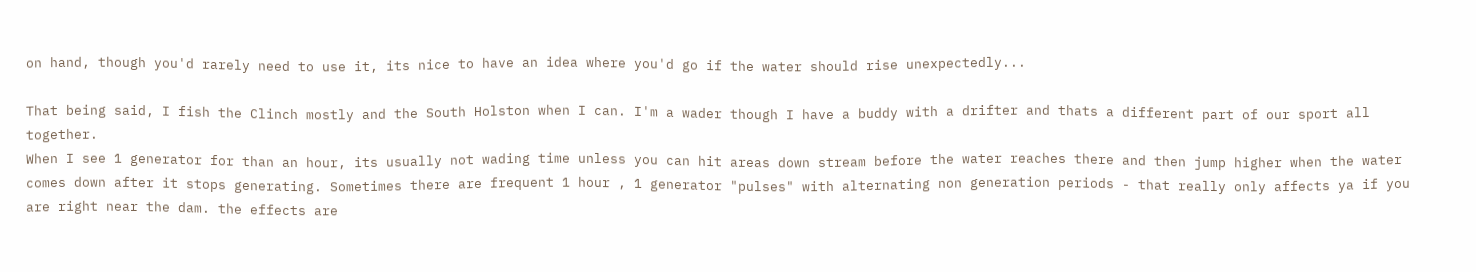on hand, though you'd rarely need to use it, its nice to have an idea where you'd go if the water should rise unexpectedly...

That being said, I fish the Clinch mostly and the South Holston when I can. I'm a wader though I have a buddy with a drifter and thats a different part of our sport all together.
When I see 1 generator for than an hour, its usually not wading time unless you can hit areas down stream before the water reaches there and then jump higher when the water comes down after it stops generating. Sometimes there are frequent 1 hour , 1 generator "pulses" with alternating non generation periods - that really only affects ya if you are right near the dam. the effects are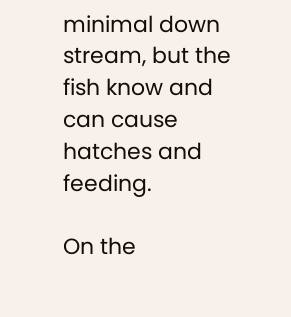minimal down stream, but the fish know and can cause hatches and feeding.

On the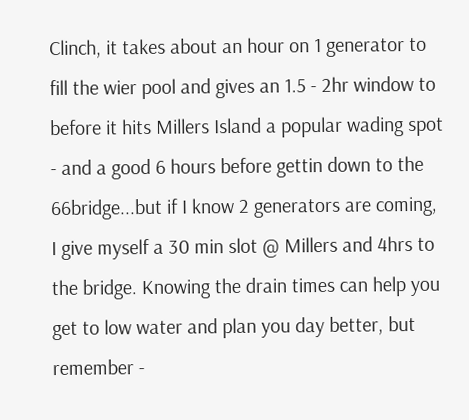Clinch, it takes about an hour on 1 generator to fill the wier pool and gives an 1.5 - 2hr window to before it hits Millers Island a popular wading spot - and a good 6 hours before gettin down to the 66bridge...but if I know 2 generators are coming, I give myself a 30 min slot @ Millers and 4hrs to the bridge. Knowing the drain times can help you get to low water and plan you day better, but remember -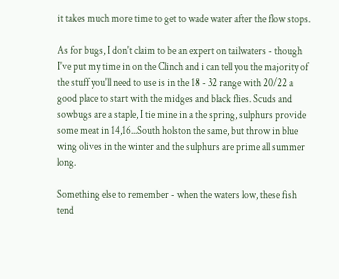it takes much more time to get to wade water after the flow stops.

As for bugs, I don't claim to be an expert on tailwaters - though I've put my time in on the Clinch and i can tell you the majority of the stuff you'll need to use is in the 18 - 32 range with 20/22 a good place to start with the midges and black flies. Scuds and sowbugs are a staple, I tie mine in a the spring, sulphurs provide some meat in 14,16...South holston the same, but throw in blue wing olives in the winter and the sulphurs are prime all summer long.

Something else to remember - when the waters low, these fish tend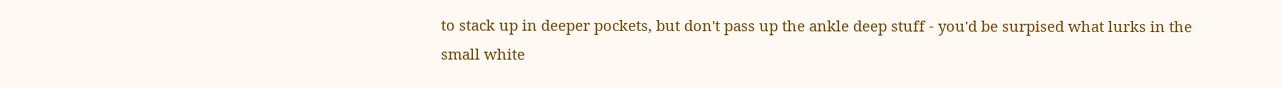to stack up in deeper pockets, but don't pass up the ankle deep stuff - you'd be surpised what lurks in the small white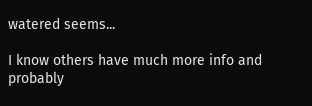watered seems...

I know others have much more info and probably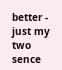better - just my two sence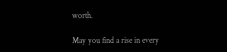worth.

May you find a rise in every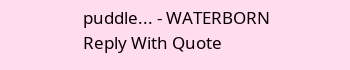puddle... - WATERBORN
Reply With Quote